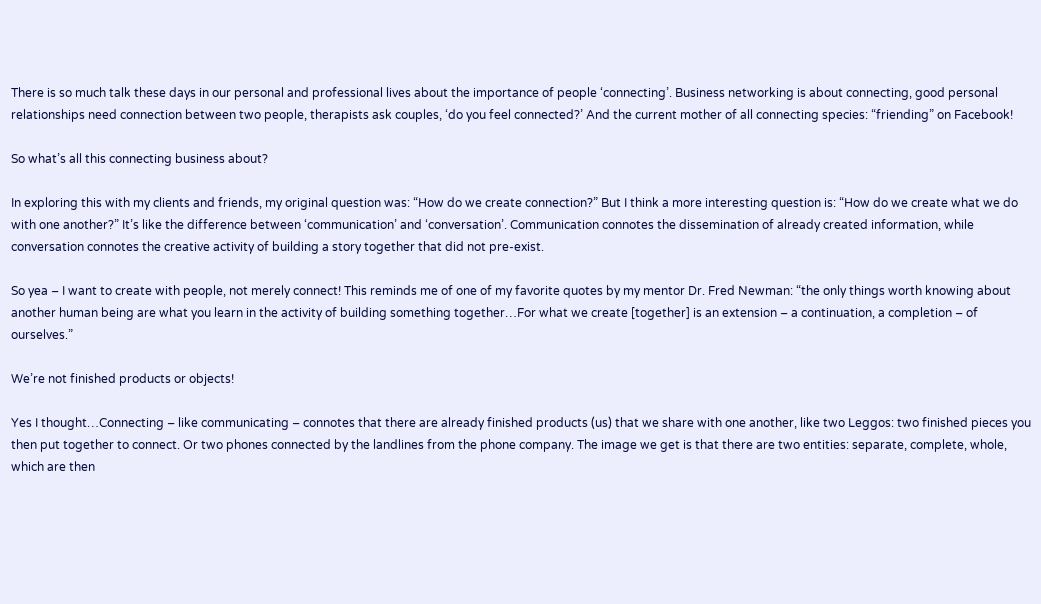There is so much talk these days in our personal and professional lives about the importance of people ‘connecting’. Business networking is about connecting, good personal relationships need connection between two people, therapists ask couples, ‘do you feel connected?’ And the current mother of all connecting species: “friending” on Facebook!

So what’s all this connecting business about?

In exploring this with my clients and friends, my original question was: “How do we create connection?” But I think a more interesting question is: “How do we create what we do with one another?” It’s like the difference between ‘communication’ and ‘conversation’. Communication connotes the dissemination of already created information, while conversation connotes the creative activity of building a story together that did not pre-exist.

So yea – I want to create with people, not merely connect! This reminds me of one of my favorite quotes by my mentor Dr. Fred Newman: “the only things worth knowing about another human being are what you learn in the activity of building something together…For what we create [together] is an extension – a continuation, a completion – of ourselves.”

We’re not finished products or objects!

Yes I thought…Connecting – like communicating – connotes that there are already finished products (us) that we share with one another, like two Leggos: two finished pieces you then put together to connect. Or two phones connected by the landlines from the phone company. The image we get is that there are two entities: separate, complete, whole, which are then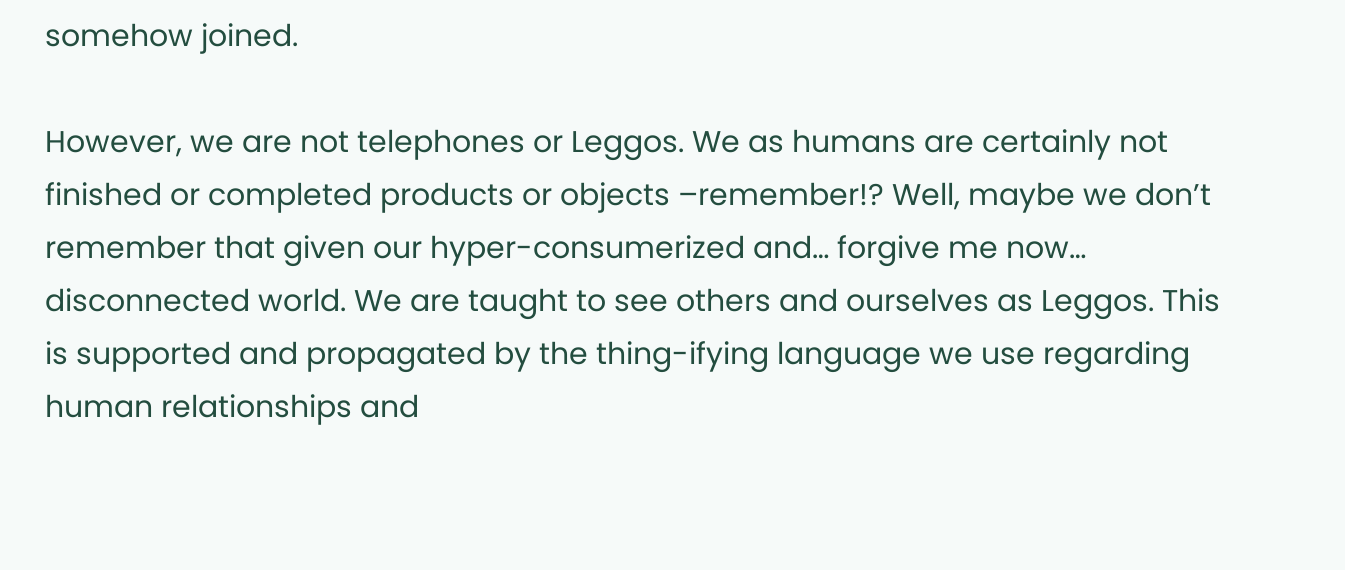somehow joined.

However, we are not telephones or Leggos. We as humans are certainly not finished or completed products or objects –remember!? Well, maybe we don’t remember that given our hyper-consumerized and… forgive me now… disconnected world. We are taught to see others and ourselves as Leggos. This is supported and propagated by the thing-ifying language we use regarding human relationships and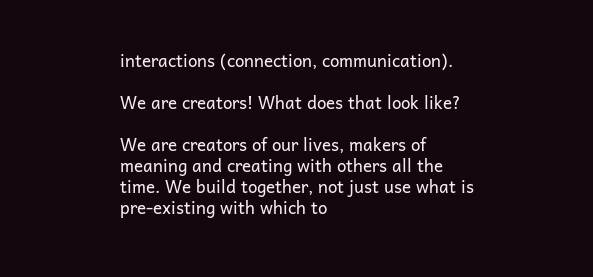interactions (connection, communication).

We are creators! What does that look like?

We are creators of our lives, makers of meaning and creating with others all the time. We build together, not just use what is pre-existing with which to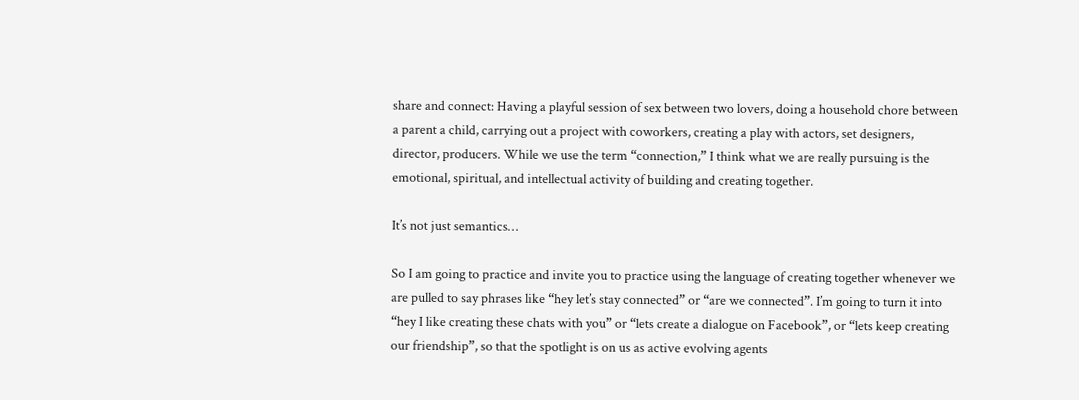share and connect: Having a playful session of sex between two lovers, doing a household chore between a parent a child, carrying out a project with coworkers, creating a play with actors, set designers, director, producers. While we use the term “connection,” I think what we are really pursuing is the emotional, spiritual, and intellectual activity of building and creating together.

It’s not just semantics…

So I am going to practice and invite you to practice using the language of creating together whenever we are pulled to say phrases like “hey let’s stay connected” or “are we connected”. I’m going to turn it into “hey I like creating these chats with you” or “lets create a dialogue on Facebook”, or “lets keep creating our friendship”, so that the spotlight is on us as active evolving agents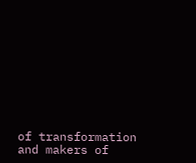of transformation and makers of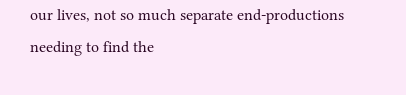our lives, not so much separate end-productions needing to find the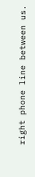right phone line between us.